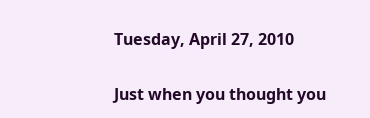Tuesday, April 27, 2010

Just when you thought you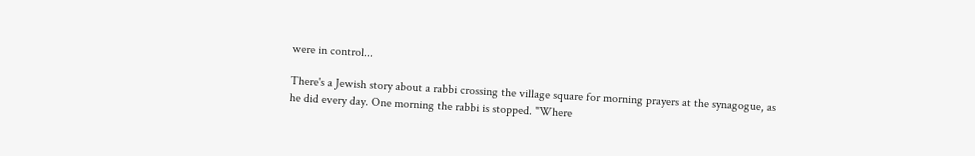were in control...

There's a Jewish story about a rabbi crossing the village square for morning prayers at the synagogue, as he did every day. One morning the rabbi is stopped. "Where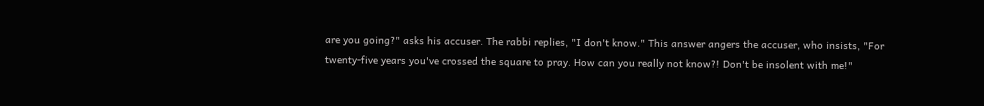are you going?" asks his accuser. The rabbi replies, "I don't know." This answer angers the accuser, who insists, "For twenty-five years you've crossed the square to pray. How can you really not know?! Don't be insolent with me!"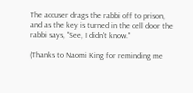The accuser drags the rabbi off to prison, and as the key is turned in the cell door the rabbi says, "See, I didn't know."

(Thanks to Naomi King for reminding me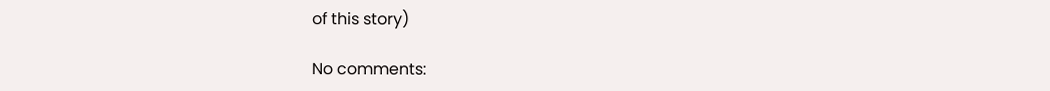of this story)

No comments: